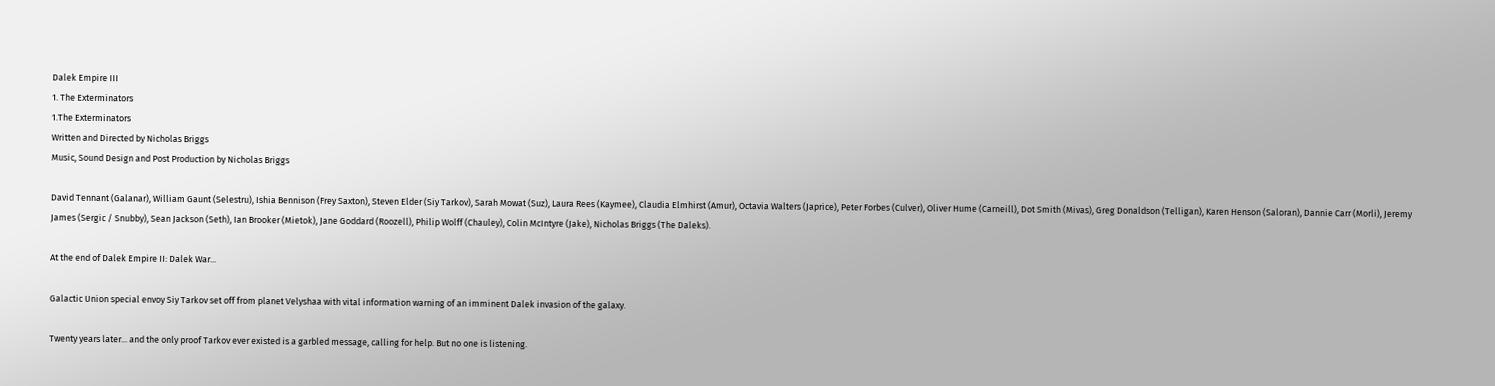Dalek Empire III
1. The Exterminators
1.The Exterminators
Written and Directed by Nicholas Briggs
Music, Sound Design and Post Production by Nicholas Briggs

David Tennant (Galanar), William Gaunt (Selestru), Ishia Bennison (Frey Saxton), Steven Elder (Siy Tarkov), Sarah Mowat (Suz), Laura Rees (Kaymee), Claudia Elmhirst (Amur), Octavia Walters (Japrice), Peter Forbes (Culver), Oliver Hume (Carneill), Dot Smith (Mivas), Greg Donaldson (Telligan), Karen Henson (Saloran), Dannie Carr (Morli), Jeremy James (Sergic / Snubby), Sean Jackson (Seth), Ian Brooker (Mietok), Jane Goddard (Roozell), Philip Wolff (Chauley), Colin McIntyre (Jake), Nicholas Briggs (The Daleks).

At the end of Dalek Empire II: Dalek War...

Galactic Union special envoy Siy Tarkov set off from planet Velyshaa with vital information warning of an imminent Dalek invasion of the galaxy.

Twenty years later... and the only proof Tarkov ever existed is a garbled message, calling for help. But no one is listening.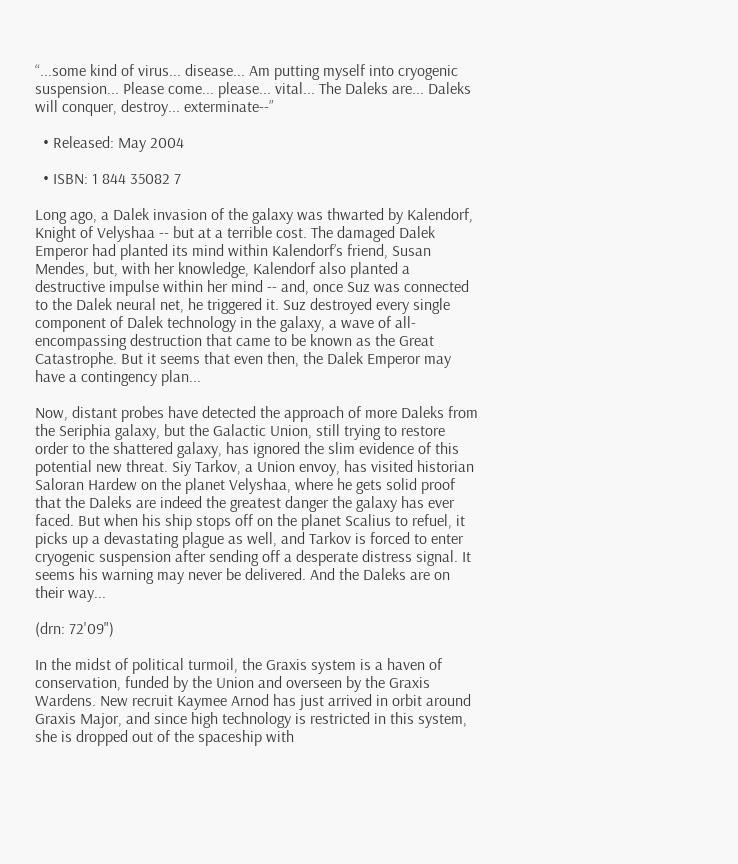“...some kind of virus... disease... Am putting myself into cryogenic suspension... Please come... please... vital... The Daleks are... Daleks will conquer, destroy... exterminate--”

  • Released: May 2004

  • ISBN: 1 844 35082 7

Long ago, a Dalek invasion of the galaxy was thwarted by Kalendorf, Knight of Velyshaa -- but at a terrible cost. The damaged Dalek Emperor had planted its mind within Kalendorf’s friend, Susan Mendes, but, with her knowledge, Kalendorf also planted a destructive impulse within her mind -- and, once Suz was connected to the Dalek neural net, he triggered it. Suz destroyed every single component of Dalek technology in the galaxy, a wave of all-encompassing destruction that came to be known as the Great Catastrophe. But it seems that even then, the Dalek Emperor may have a contingency plan...

Now, distant probes have detected the approach of more Daleks from the Seriphia galaxy, but the Galactic Union, still trying to restore order to the shattered galaxy, has ignored the slim evidence of this potential new threat. Siy Tarkov, a Union envoy, has visited historian Saloran Hardew on the planet Velyshaa, where he gets solid proof that the Daleks are indeed the greatest danger the galaxy has ever faced. But when his ship stops off on the planet Scalius to refuel, it picks up a devastating plague as well, and Tarkov is forced to enter cryogenic suspension after sending off a desperate distress signal. It seems his warning may never be delivered. And the Daleks are on their way...

(drn: 72'09")

In the midst of political turmoil, the Graxis system is a haven of conservation, funded by the Union and overseen by the Graxis Wardens. New recruit Kaymee Arnod has just arrived in orbit around Graxis Major, and since high technology is restricted in this system, she is dropped out of the spaceship with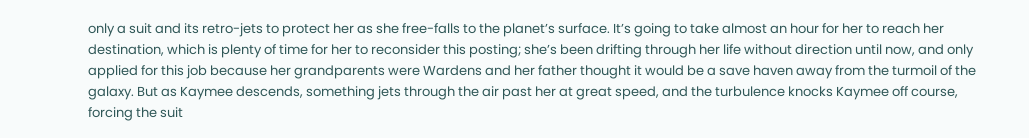only a suit and its retro-jets to protect her as she free-falls to the planet’s surface. It’s going to take almost an hour for her to reach her destination, which is plenty of time for her to reconsider this posting; she’s been drifting through her life without direction until now, and only applied for this job because her grandparents were Wardens and her father thought it would be a save haven away from the turmoil of the galaxy. But as Kaymee descends, something jets through the air past her at great speed, and the turbulence knocks Kaymee off course, forcing the suit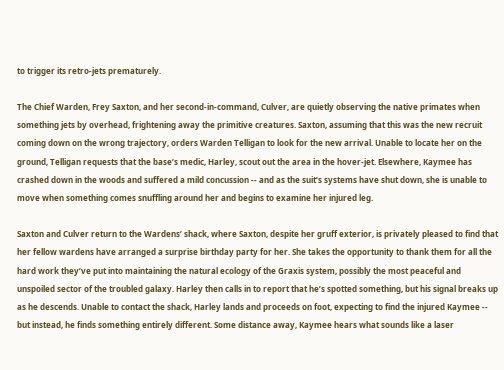to trigger its retro-jets prematurely.

The Chief Warden, Frey Saxton, and her second-in-command, Culver, are quietly observing the native primates when something jets by overhead, frightening away the primitive creatures. Saxton, assuming that this was the new recruit coming down on the wrong trajectory, orders Warden Telligan to look for the new arrival. Unable to locate her on the ground, Telligan requests that the base’s medic, Harley, scout out the area in the hover-jet. Elsewhere, Kaymee has crashed down in the woods and suffered a mild concussion -- and as the suit’s systems have shut down, she is unable to move when something comes snuffling around her and begins to examine her injured leg.

Saxton and Culver return to the Wardens’ shack, where Saxton, despite her gruff exterior, is privately pleased to find that her fellow wardens have arranged a surprise birthday party for her. She takes the opportunity to thank them for all the hard work they’ve put into maintaining the natural ecology of the Graxis system, possibly the most peaceful and unspoiled sector of the troubled galaxy. Harley then calls in to report that he’s spotted something, but his signal breaks up as he descends. Unable to contact the shack, Harley lands and proceeds on foot, expecting to find the injured Kaymee -- but instead, he finds something entirely different. Some distance away, Kaymee hears what sounds like a laser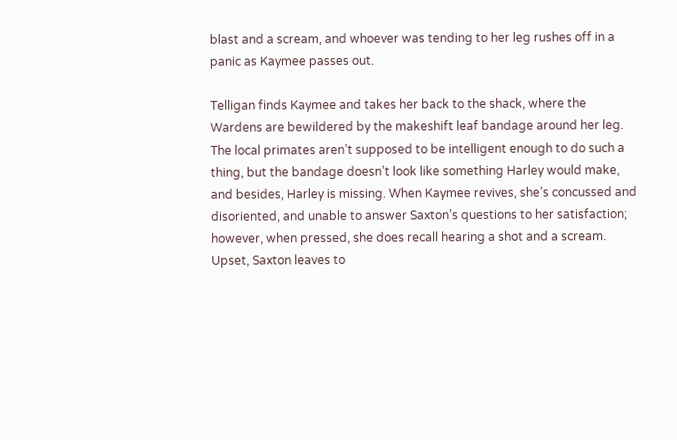blast and a scream, and whoever was tending to her leg rushes off in a panic as Kaymee passes out.

Telligan finds Kaymee and takes her back to the shack, where the Wardens are bewildered by the makeshift leaf bandage around her leg. The local primates aren’t supposed to be intelligent enough to do such a thing, but the bandage doesn’t look like something Harley would make, and besides, Harley is missing. When Kaymee revives, she’s concussed and disoriented, and unable to answer Saxton’s questions to her satisfaction; however, when pressed, she does recall hearing a shot and a scream. Upset, Saxton leaves to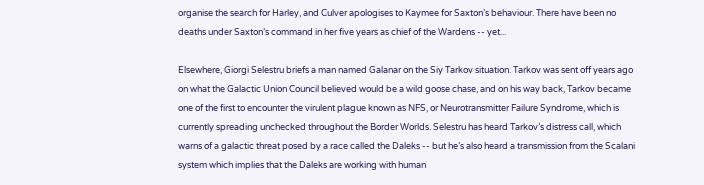organise the search for Harley, and Culver apologises to Kaymee for Saxton’s behaviour. There have been no deaths under Saxton’s command in her five years as chief of the Wardens -- yet...

Elsewhere, Giorgi Selestru briefs a man named Galanar on the Siy Tarkov situation. Tarkov was sent off years ago on what the Galactic Union Council believed would be a wild goose chase, and on his way back, Tarkov became one of the first to encounter the virulent plague known as NFS, or Neurotransmitter Failure Syndrome, which is currently spreading unchecked throughout the Border Worlds. Selestru has heard Tarkov’s distress call, which warns of a galactic threat posed by a race called the Daleks -- but he’s also heard a transmission from the Scalani system which implies that the Daleks are working with human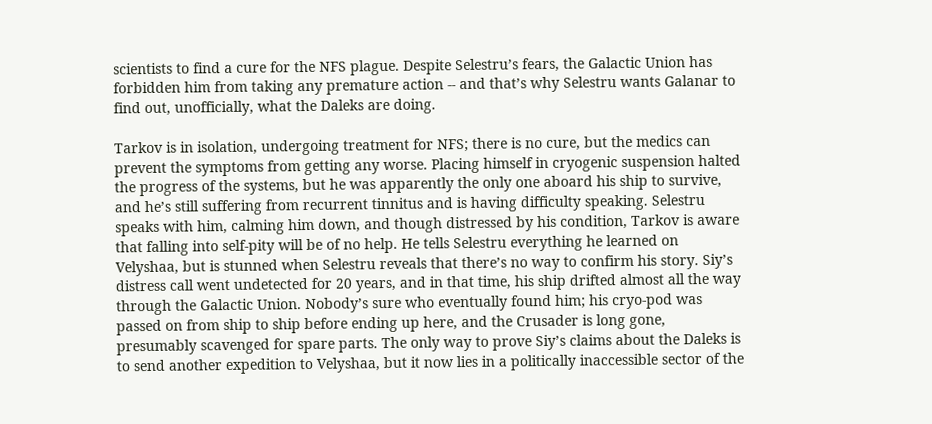scientists to find a cure for the NFS plague. Despite Selestru’s fears, the Galactic Union has forbidden him from taking any premature action -- and that’s why Selestru wants Galanar to find out, unofficially, what the Daleks are doing.

Tarkov is in isolation, undergoing treatment for NFS; there is no cure, but the medics can prevent the symptoms from getting any worse. Placing himself in cryogenic suspension halted the progress of the systems, but he was apparently the only one aboard his ship to survive, and he’s still suffering from recurrent tinnitus and is having difficulty speaking. Selestru speaks with him, calming him down, and though distressed by his condition, Tarkov is aware that falling into self-pity will be of no help. He tells Selestru everything he learned on Velyshaa, but is stunned when Selestru reveals that there’s no way to confirm his story. Siy’s distress call went undetected for 20 years, and in that time, his ship drifted almost all the way through the Galactic Union. Nobody’s sure who eventually found him; his cryo-pod was passed on from ship to ship before ending up here, and the Crusader is long gone, presumably scavenged for spare parts. The only way to prove Siy’s claims about the Daleks is to send another expedition to Velyshaa, but it now lies in a politically inaccessible sector of the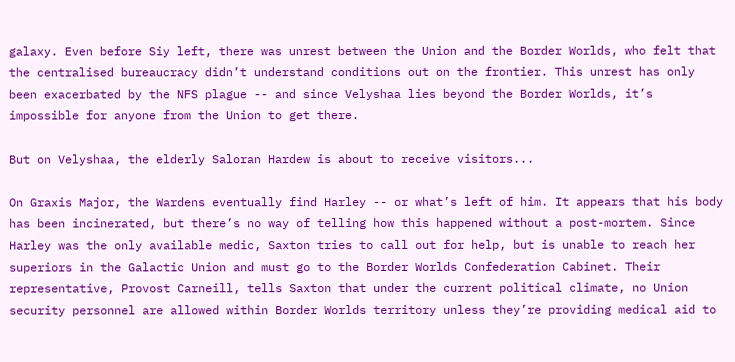galaxy. Even before Siy left, there was unrest between the Union and the Border Worlds, who felt that the centralised bureaucracy didn’t understand conditions out on the frontier. This unrest has only been exacerbated by the NFS plague -- and since Velyshaa lies beyond the Border Worlds, it’s impossible for anyone from the Union to get there.

But on Velyshaa, the elderly Saloran Hardew is about to receive visitors...

On Graxis Major, the Wardens eventually find Harley -- or what’s left of him. It appears that his body has been incinerated, but there’s no way of telling how this happened without a post-mortem. Since Harley was the only available medic, Saxton tries to call out for help, but is unable to reach her superiors in the Galactic Union and must go to the Border Worlds Confederation Cabinet. Their representative, Provost Carneill, tells Saxton that under the current political climate, no Union security personnel are allowed within Border Worlds territory unless they’re providing medical aid to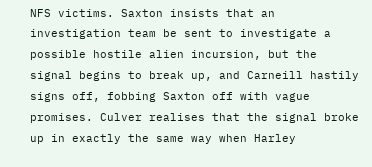NFS victims. Saxton insists that an investigation team be sent to investigate a possible hostile alien incursion, but the signal begins to break up, and Carneill hastily signs off, fobbing Saxton off with vague promises. Culver realises that the signal broke up in exactly the same way when Harley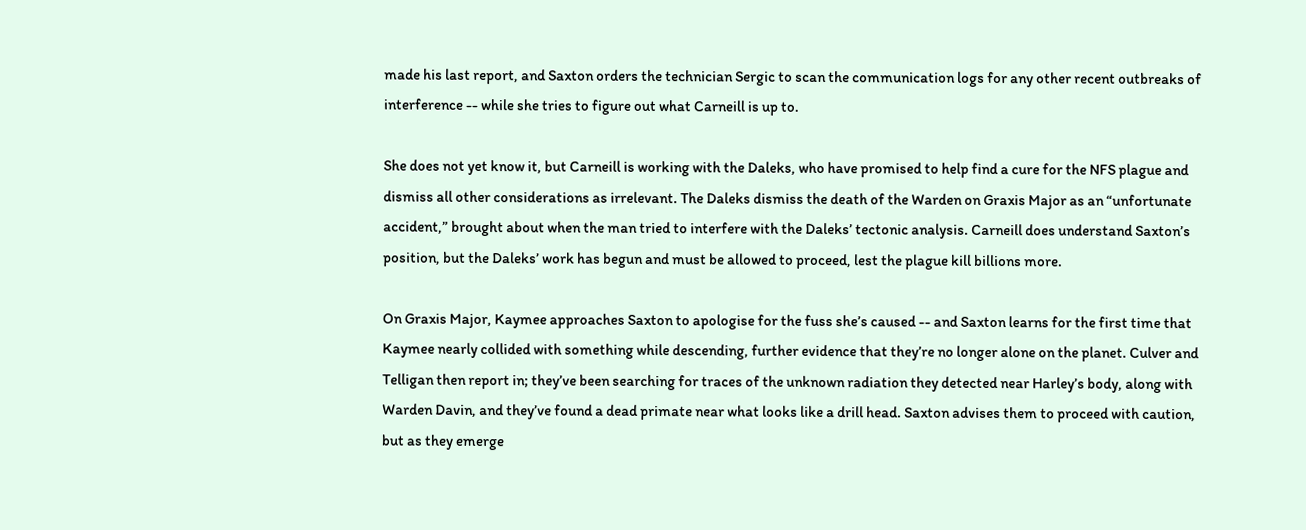made his last report, and Saxton orders the technician Sergic to scan the communication logs for any other recent outbreaks of interference -- while she tries to figure out what Carneill is up to.

She does not yet know it, but Carneill is working with the Daleks, who have promised to help find a cure for the NFS plague and dismiss all other considerations as irrelevant. The Daleks dismiss the death of the Warden on Graxis Major as an “unfortunate accident,” brought about when the man tried to interfere with the Daleks’ tectonic analysis. Carneill does understand Saxton’s position, but the Daleks’ work has begun and must be allowed to proceed, lest the plague kill billions more.

On Graxis Major, Kaymee approaches Saxton to apologise for the fuss she’s caused -- and Saxton learns for the first time that Kaymee nearly collided with something while descending, further evidence that they’re no longer alone on the planet. Culver and Telligan then report in; they’ve been searching for traces of the unknown radiation they detected near Harley’s body, along with Warden Davin, and they’ve found a dead primate near what looks like a drill head. Saxton advises them to proceed with caution, but as they emerge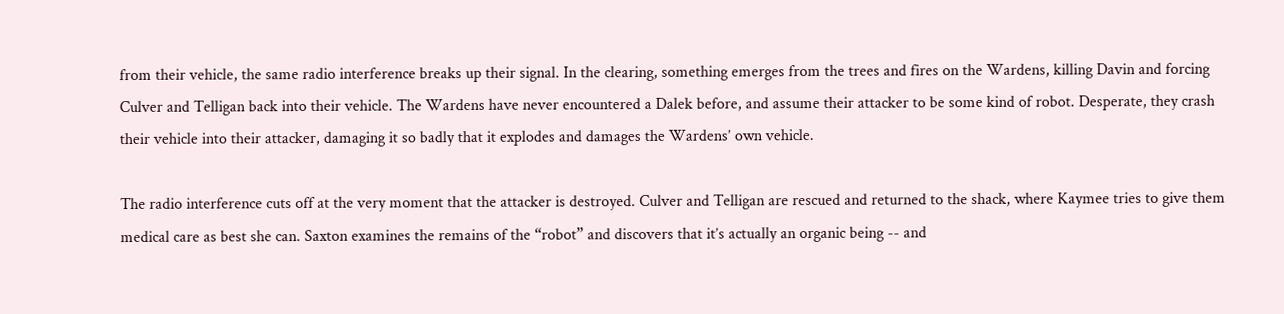from their vehicle, the same radio interference breaks up their signal. In the clearing, something emerges from the trees and fires on the Wardens, killing Davin and forcing Culver and Telligan back into their vehicle. The Wardens have never encountered a Dalek before, and assume their attacker to be some kind of robot. Desperate, they crash their vehicle into their attacker, damaging it so badly that it explodes and damages the Wardens’ own vehicle.

The radio interference cuts off at the very moment that the attacker is destroyed. Culver and Telligan are rescued and returned to the shack, where Kaymee tries to give them medical care as best she can. Saxton examines the remains of the “robot” and discovers that it’s actually an organic being -- and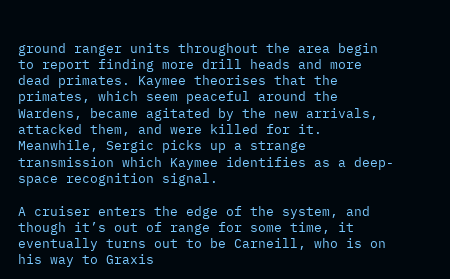ground ranger units throughout the area begin to report finding more drill heads and more dead primates. Kaymee theorises that the primates, which seem peaceful around the Wardens, became agitated by the new arrivals, attacked them, and were killed for it. Meanwhile, Sergic picks up a strange transmission which Kaymee identifies as a deep-space recognition signal.

A cruiser enters the edge of the system, and though it’s out of range for some time, it eventually turns out to be Carneill, who is on his way to Graxis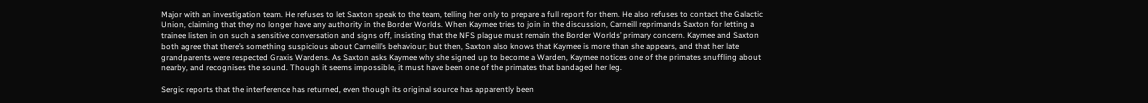Major with an investigation team. He refuses to let Saxton speak to the team, telling her only to prepare a full report for them. He also refuses to contact the Galactic Union, claiming that they no longer have any authority in the Border Worlds. When Kaymee tries to join in the discussion, Carneill reprimands Saxton for letting a trainee listen in on such a sensitive conversation and signs off, insisting that the NFS plague must remain the Border Worlds’ primary concern. Kaymee and Saxton both agree that there’s something suspicious about Carneill’s behaviour; but then, Saxton also knows that Kaymee is more than she appears, and that her late grandparents were respected Graxis Wardens. As Saxton asks Kaymee why she signed up to become a Warden, Kaymee notices one of the primates snuffling about nearby, and recognises the sound. Though it seems impossible, it must have been one of the primates that bandaged her leg.

Sergic reports that the interference has returned, even though its original source has apparently been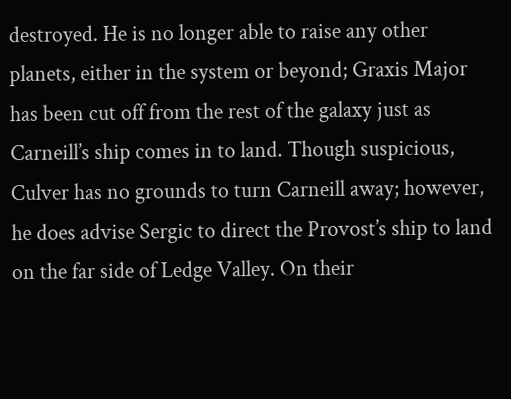destroyed. He is no longer able to raise any other planets, either in the system or beyond; Graxis Major has been cut off from the rest of the galaxy just as Carneill’s ship comes in to land. Though suspicious, Culver has no grounds to turn Carneill away; however, he does advise Sergic to direct the Provost’s ship to land on the far side of Ledge Valley. On their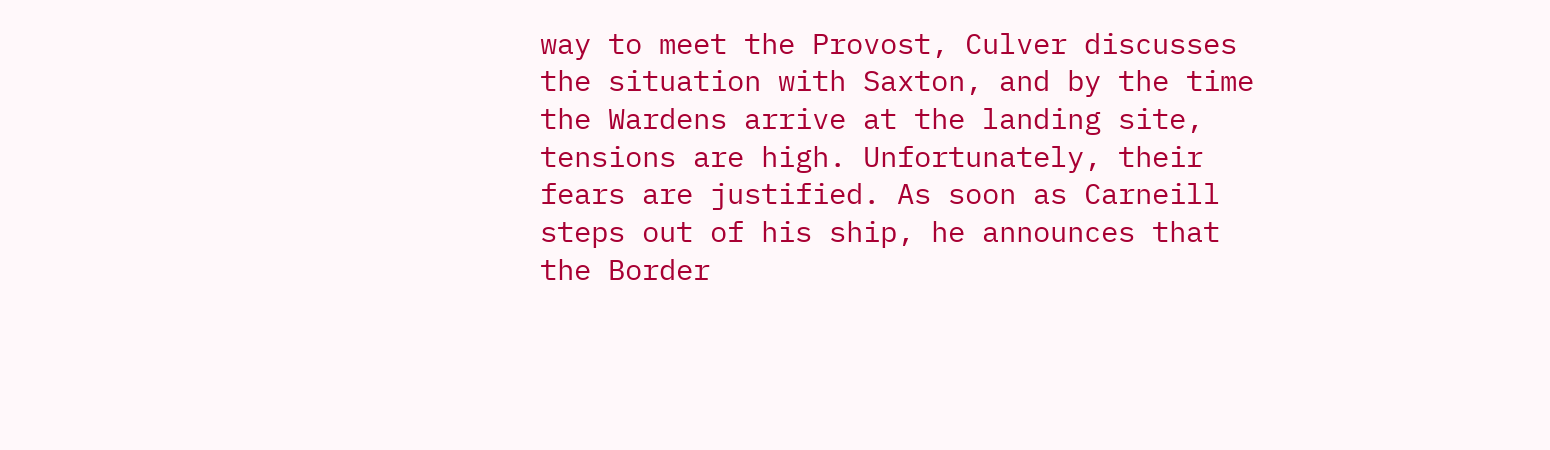way to meet the Provost, Culver discusses the situation with Saxton, and by the time the Wardens arrive at the landing site, tensions are high. Unfortunately, their fears are justified. As soon as Carneill steps out of his ship, he announces that the Border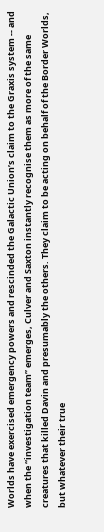Worlds have exercised emergency powers and rescinded the Galactic Union’s claim to the Graxis system -- and when the “investigation team” emerges, Culver and Saxton instantly recognise them as more of the same creatures that killed Davin and presumably the others. They claim to be acting on behalf of the Border Worlds, but whatever their true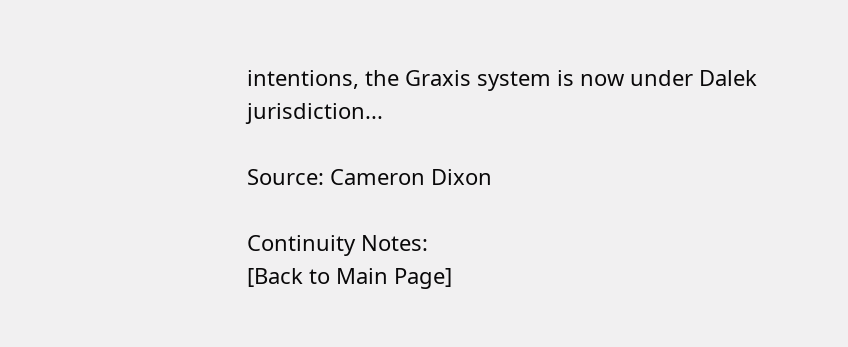intentions, the Graxis system is now under Dalek jurisdiction...

Source: Cameron Dixon

Continuity Notes:
[Back to Main Page]